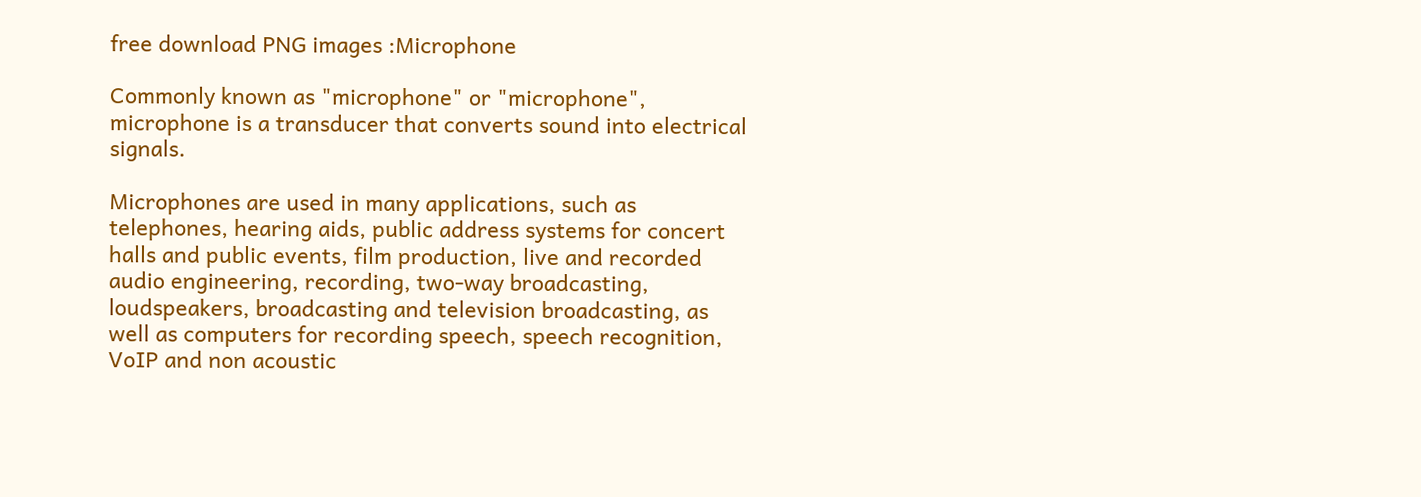free download PNG images :Microphone

Commonly known as "microphone" or "microphone", microphone is a transducer that converts sound into electrical signals.

Microphones are used in many applications, such as telephones, hearing aids, public address systems for concert halls and public events, film production, live and recorded audio engineering, recording, two-way broadcasting, loudspeakers, broadcasting and television broadcasting, as well as computers for recording speech, speech recognition, VoIP and non acoustic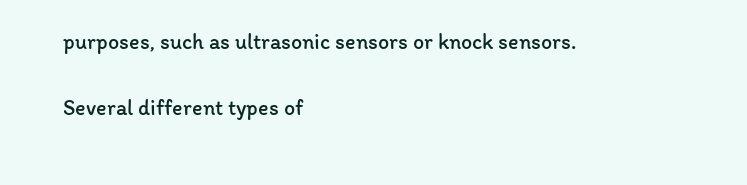purposes, such as ultrasonic sensors or knock sensors.

Several different types of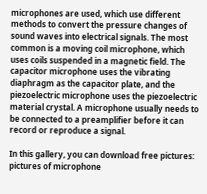microphones are used, which use different methods to convert the pressure changes of sound waves into electrical signals. The most common is a moving coil microphone, which uses coils suspended in a magnetic field. The capacitor microphone uses the vibrating diaphragm as the capacitor plate, and the piezoelectric microphone uses the piezoelectric material crystal. A microphone usually needs to be connected to a preamplifier before it can record or reproduce a signal.

In this gallery, you can download free pictures: pictures of microphone